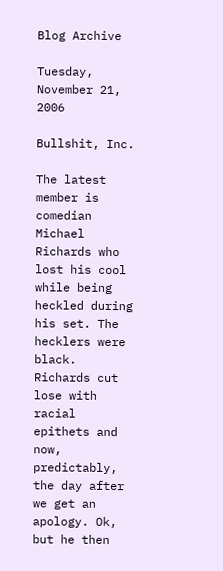Blog Archive

Tuesday, November 21, 2006

Bullshit, Inc.

The latest member is comedian Michael Richards who lost his cool while being heckled during his set. The hecklers were black. Richards cut lose with racial epithets and now, predictably, the day after we get an apology. Ok, but he then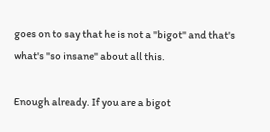goes on to say that he is not a "bigot" and that's what's "so insane" about all this.

Enough already. If you are a bigot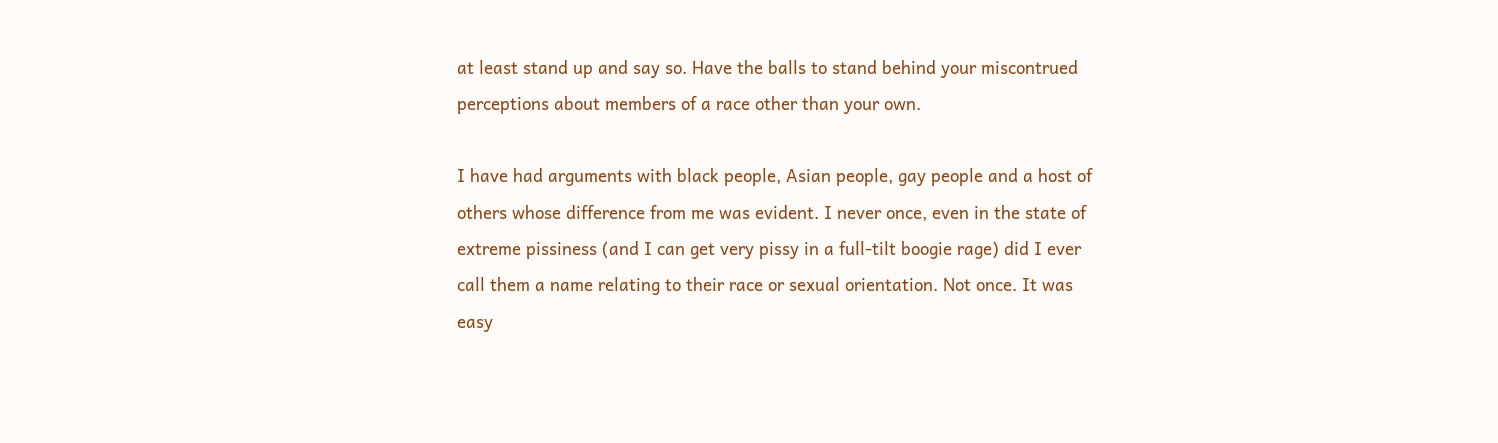at least stand up and say so. Have the balls to stand behind your miscontrued perceptions about members of a race other than your own.

I have had arguments with black people, Asian people, gay people and a host of others whose difference from me was evident. I never once, even in the state of extreme pissiness (and I can get very pissy in a full-tilt boogie rage) did I ever call them a name relating to their race or sexual orientation. Not once. It was easy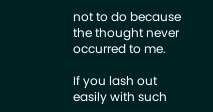not to do because the thought never occurred to me.

If you lash out easily with such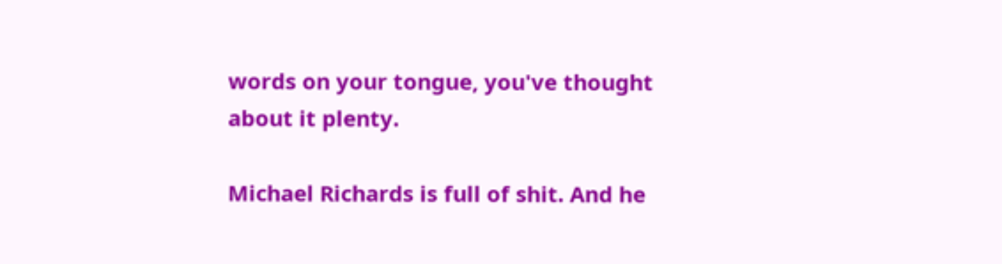words on your tongue, you've thought about it plenty.

Michael Richards is full of shit. And he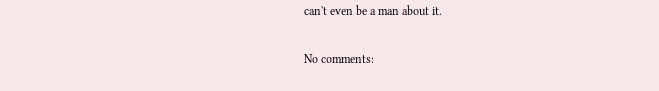can't even be a man about it.

No comments: